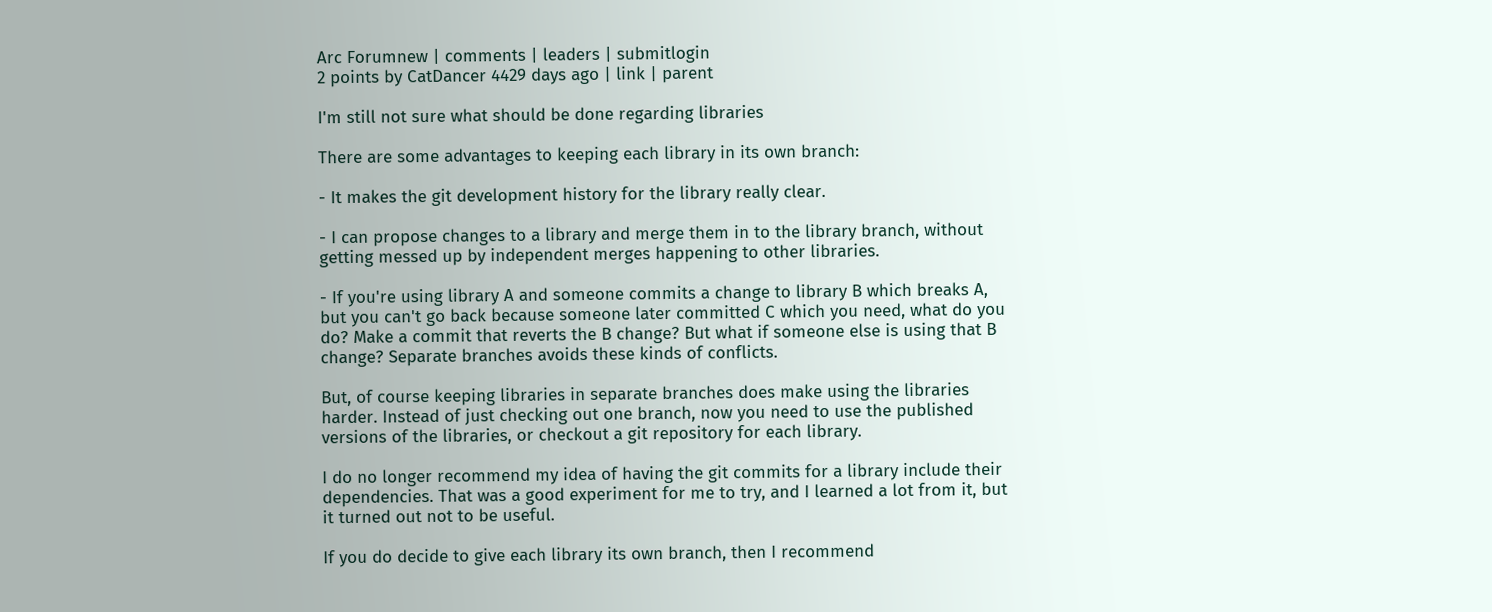Arc Forumnew | comments | leaders | submitlogin
2 points by CatDancer 4429 days ago | link | parent

I'm still not sure what should be done regarding libraries

There are some advantages to keeping each library in its own branch:

- It makes the git development history for the library really clear.

- I can propose changes to a library and merge them in to the library branch, without getting messed up by independent merges happening to other libraries.

- If you're using library A and someone commits a change to library B which breaks A, but you can't go back because someone later committed C which you need, what do you do? Make a commit that reverts the B change? But what if someone else is using that B change? Separate branches avoids these kinds of conflicts.

But, of course keeping libraries in separate branches does make using the libraries harder. Instead of just checking out one branch, now you need to use the published versions of the libraries, or checkout a git repository for each library.

I do no longer recommend my idea of having the git commits for a library include their dependencies. That was a good experiment for me to try, and I learned a lot from it, but it turned out not to be useful.

If you do decide to give each library its own branch, then I recommend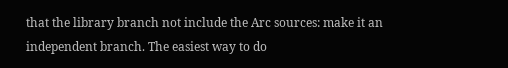that the library branch not include the Arc sources: make it an independent branch. The easiest way to do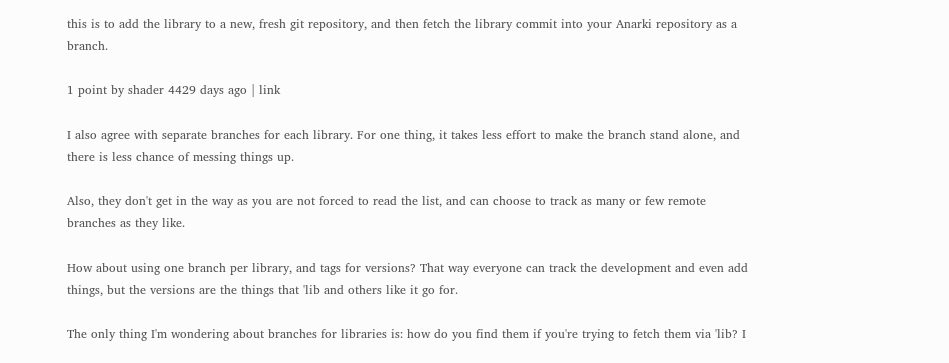this is to add the library to a new, fresh git repository, and then fetch the library commit into your Anarki repository as a branch.

1 point by shader 4429 days ago | link

I also agree with separate branches for each library. For one thing, it takes less effort to make the branch stand alone, and there is less chance of messing things up.

Also, they don't get in the way as you are not forced to read the list, and can choose to track as many or few remote branches as they like.

How about using one branch per library, and tags for versions? That way everyone can track the development and even add things, but the versions are the things that 'lib and others like it go for.

The only thing I'm wondering about branches for libraries is: how do you find them if you're trying to fetch them via 'lib? I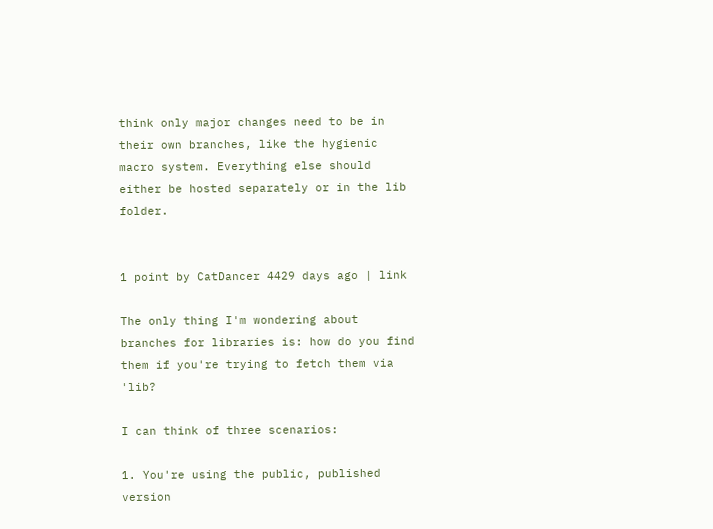think only major changes need to be in their own branches, like the hygienic macro system. Everything else should either be hosted separately or in the lib folder.


1 point by CatDancer 4429 days ago | link

The only thing I'm wondering about branches for libraries is: how do you find them if you're trying to fetch them via 'lib?

I can think of three scenarios:

1. You're using the public, published version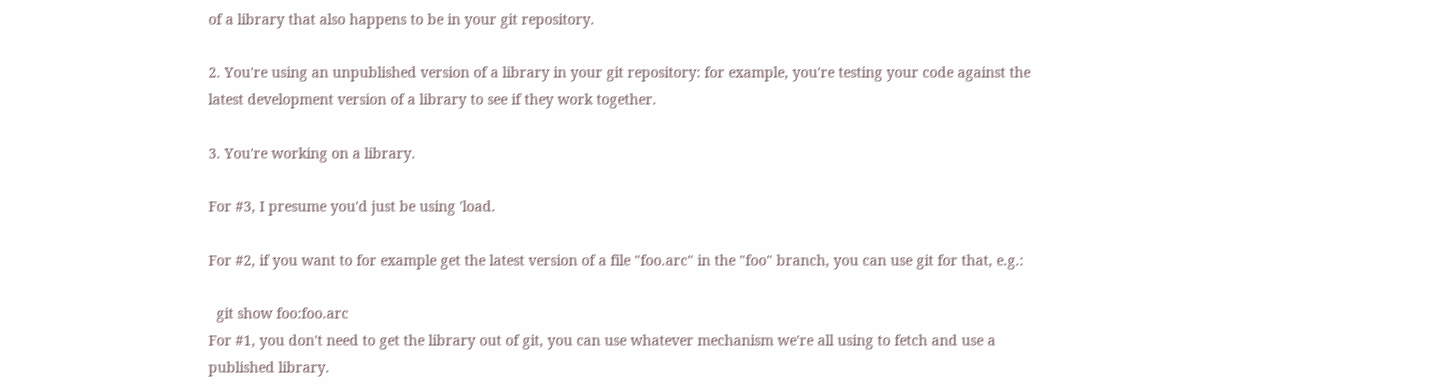of a library that also happens to be in your git repository.

2. You're using an unpublished version of a library in your git repository: for example, you're testing your code against the latest development version of a library to see if they work together.

3. You're working on a library.

For #3, I presume you'd just be using 'load.

For #2, if you want to for example get the latest version of a file "foo.arc" in the "foo" branch, you can use git for that, e.g.:

  git show foo:foo.arc
For #1, you don't need to get the library out of git, you can use whatever mechanism we're all using to fetch and use a published library.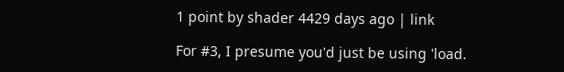1 point by shader 4429 days ago | link

For #3, I presume you'd just be using 'load.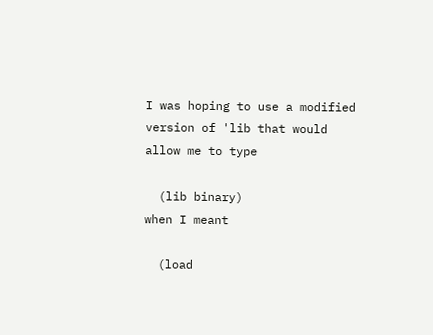I was hoping to use a modified version of 'lib that would allow me to type

  (lib binary)
when I meant

  (load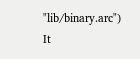"lib/binary.arc")
It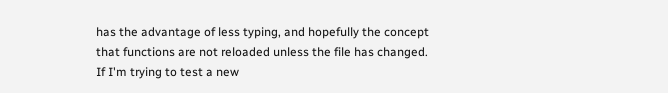has the advantage of less typing, and hopefully the concept that functions are not reloaded unless the file has changed. If I'm trying to test a new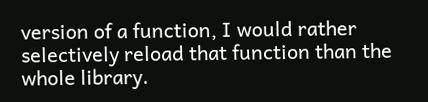version of a function, I would rather selectively reload that function than the whole library.